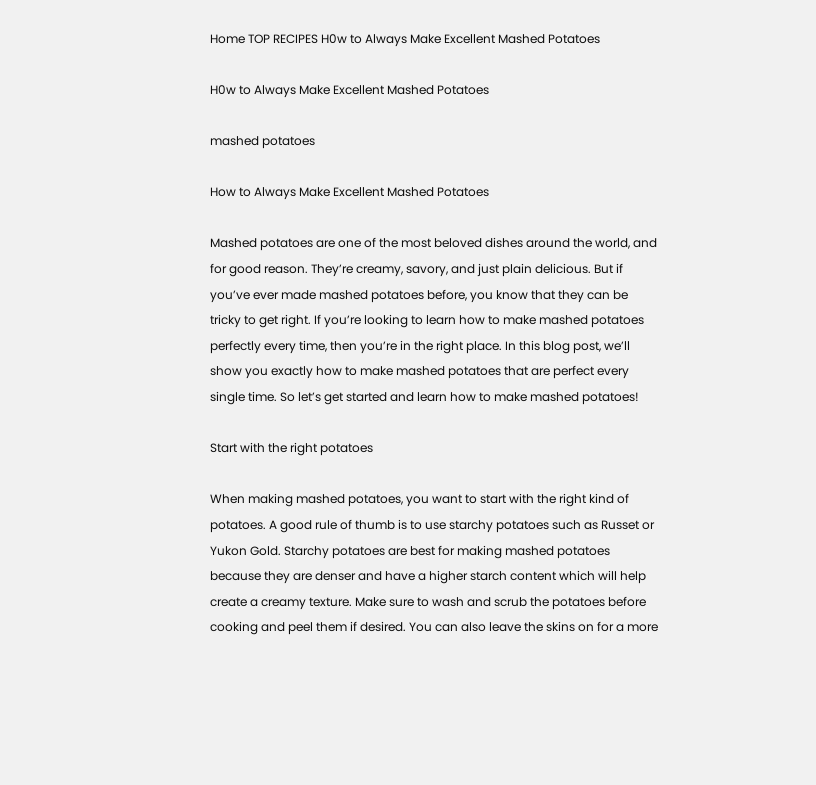Home TOP RECIPES H0w to Always Make Excellent Mashed Potatoes

H0w to Always Make Excellent Mashed Potatoes

mashed potatoes

How to Always Make Excellent Mashed Potatoes

Mashed potatoes are one of the most beloved dishes around the world, and for good reason. They’re creamy, savory, and just plain delicious. But if you’ve ever made mashed potatoes before, you know that they can be tricky to get right. If you’re looking to learn how to make mashed potatoes perfectly every time, then you’re in the right place. In this blog post, we’ll show you exactly how to make mashed potatoes that are perfect every single time. So let’s get started and learn how to make mashed potatoes!

Start with the right potatoes

When making mashed potatoes, you want to start with the right kind of potatoes. A good rule of thumb is to use starchy potatoes such as Russet or Yukon Gold. Starchy potatoes are best for making mashed potatoes because they are denser and have a higher starch content which will help create a creamy texture. Make sure to wash and scrub the potatoes before cooking and peel them if desired. You can also leave the skins on for a more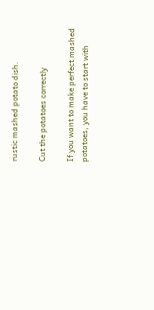rustic mashed potato dish.

Cut the potatoes correctly

If you want to make perfect mashed potatoes, you have to start with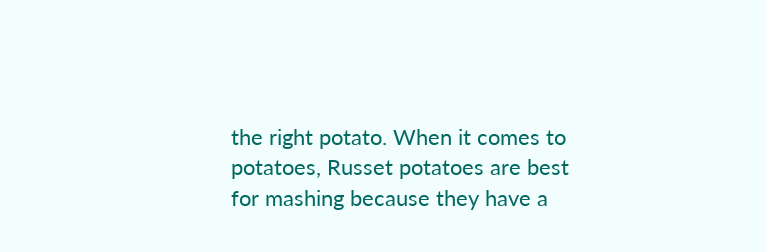the right potato. When it comes to potatoes, Russet potatoes are best for mashing because they have a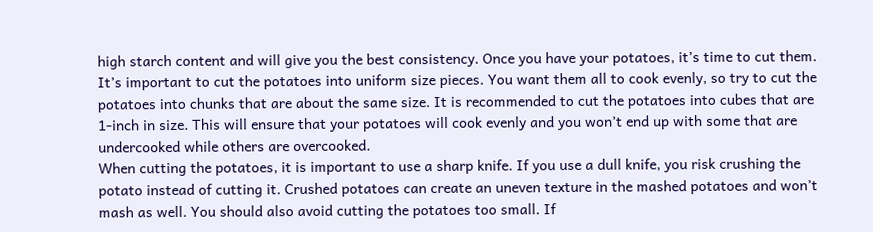high starch content and will give you the best consistency. Once you have your potatoes, it’s time to cut them.
It’s important to cut the potatoes into uniform size pieces. You want them all to cook evenly, so try to cut the potatoes into chunks that are about the same size. It is recommended to cut the potatoes into cubes that are 1-inch in size. This will ensure that your potatoes will cook evenly and you won’t end up with some that are undercooked while others are overcooked.
When cutting the potatoes, it is important to use a sharp knife. If you use a dull knife, you risk crushing the potato instead of cutting it. Crushed potatoes can create an uneven texture in the mashed potatoes and won’t mash as well. You should also avoid cutting the potatoes too small. If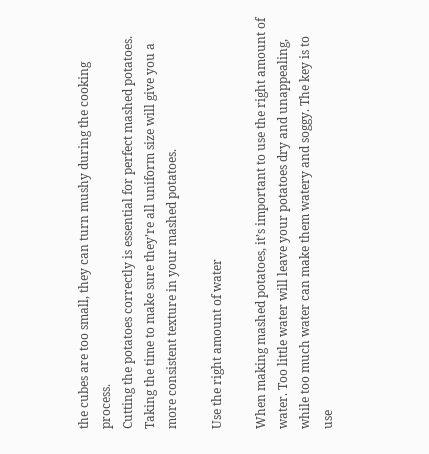the cubes are too small, they can turn mushy during the cooking process.
Cutting the potatoes correctly is essential for perfect mashed potatoes. Taking the time to make sure they’re all uniform size will give you a more consistent texture in your mashed potatoes.

Use the right amount of water

When making mashed potatoes, it’s important to use the right amount of water. Too little water will leave your potatoes dry and unappealing, while too much water can make them watery and soggy. The key is to use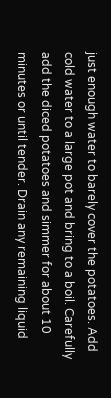just enough water to barely cover the potatoes. Add cold water to a large pot and bring to a boil. Carefully add the diced potatoes and simmer for about 10 minutes or until tender. Drain any remaining liquid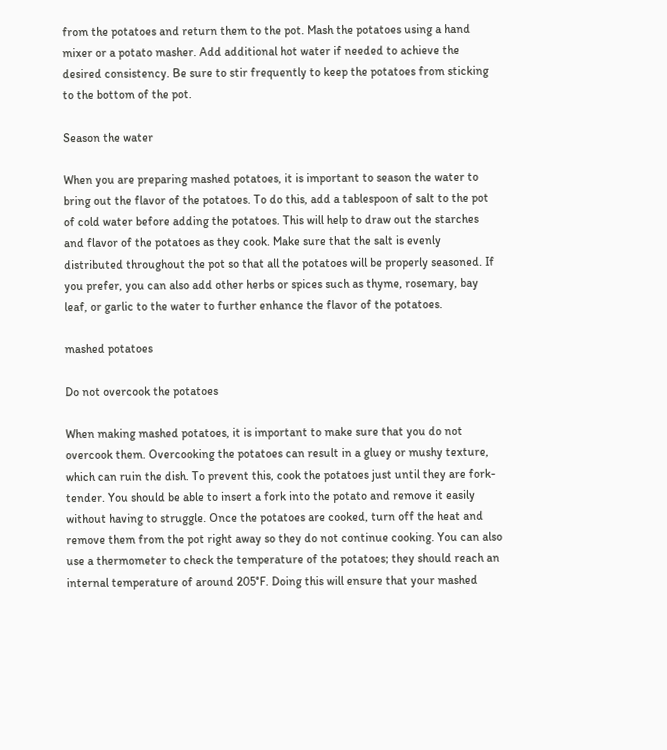from the potatoes and return them to the pot. Mash the potatoes using a hand mixer or a potato masher. Add additional hot water if needed to achieve the desired consistency. Be sure to stir frequently to keep the potatoes from sticking to the bottom of the pot.

Season the water

When you are preparing mashed potatoes, it is important to season the water to bring out the flavor of the potatoes. To do this, add a tablespoon of salt to the pot of cold water before adding the potatoes. This will help to draw out the starches and flavor of the potatoes as they cook. Make sure that the salt is evenly distributed throughout the pot so that all the potatoes will be properly seasoned. If you prefer, you can also add other herbs or spices such as thyme, rosemary, bay leaf, or garlic to the water to further enhance the flavor of the potatoes.

mashed potatoes

Do not overcook the potatoes

When making mashed potatoes, it is important to make sure that you do not overcook them. Overcooking the potatoes can result in a gluey or mushy texture, which can ruin the dish. To prevent this, cook the potatoes just until they are fork-tender. You should be able to insert a fork into the potato and remove it easily without having to struggle. Once the potatoes are cooked, turn off the heat and remove them from the pot right away so they do not continue cooking. You can also use a thermometer to check the temperature of the potatoes; they should reach an internal temperature of around 205°F. Doing this will ensure that your mashed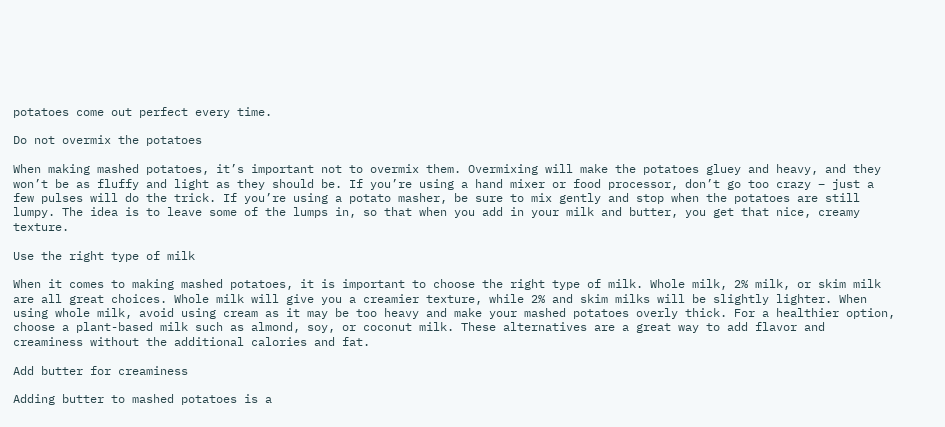potatoes come out perfect every time.

Do not overmix the potatoes

When making mashed potatoes, it’s important not to overmix them. Overmixing will make the potatoes gluey and heavy, and they won’t be as fluffy and light as they should be. If you’re using a hand mixer or food processor, don’t go too crazy – just a few pulses will do the trick. If you’re using a potato masher, be sure to mix gently and stop when the potatoes are still lumpy. The idea is to leave some of the lumps in, so that when you add in your milk and butter, you get that nice, creamy texture.

Use the right type of milk

When it comes to making mashed potatoes, it is important to choose the right type of milk. Whole milk, 2% milk, or skim milk are all great choices. Whole milk will give you a creamier texture, while 2% and skim milks will be slightly lighter. When using whole milk, avoid using cream as it may be too heavy and make your mashed potatoes overly thick. For a healthier option, choose a plant-based milk such as almond, soy, or coconut milk. These alternatives are a great way to add flavor and creaminess without the additional calories and fat.

Add butter for creaminess

Adding butter to mashed potatoes is a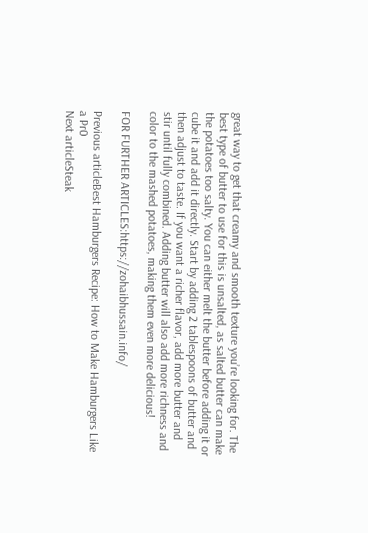great way to get that creamy and smooth texture you’re looking for. The best type of butter to use for this is unsalted, as salted butter can make the potatoes too salty. You can either melt the butter before adding it or cube it and add it directly. Start by adding 2 tablespoons of butter and then adjust to taste. If you want a richer flavor, add more butter and stir until fully combined. Adding butter will also add more richness and color to the mashed potatoes, making them even more delicious!

FOR FURTHER ARTICLES:https://zohaibhussain.info/

Previous articleBest Hamburgers Recipe: How to Make Hamburgers Like a Pr0
Next articleSteak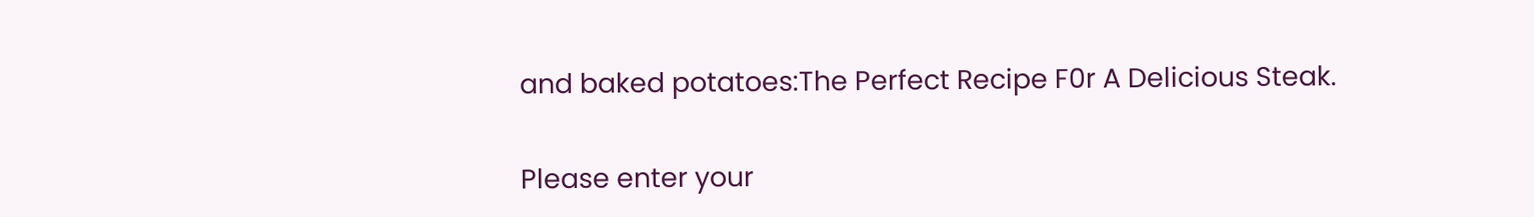and baked potatoes:The Perfect Recipe F0r A Delicious Steak.


Please enter your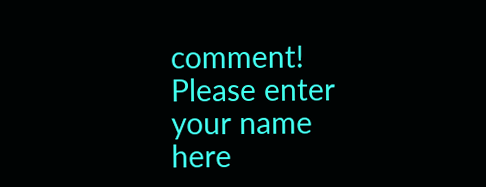comment!
Please enter your name here